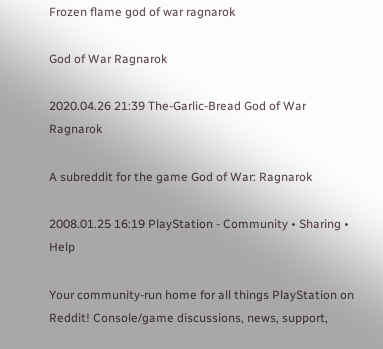Frozen flame god of war ragnarok

God of War Ragnarok

2020.04.26 21:39 The-Garlic-Bread God of War Ragnarok

A subreddit for the game God of War: Ragnarok

2008.01.25 16:19 PlayStation - Community • Sharing • Help

Your community-run home for all things PlayStation on Reddit! Console/game discussions, news, support,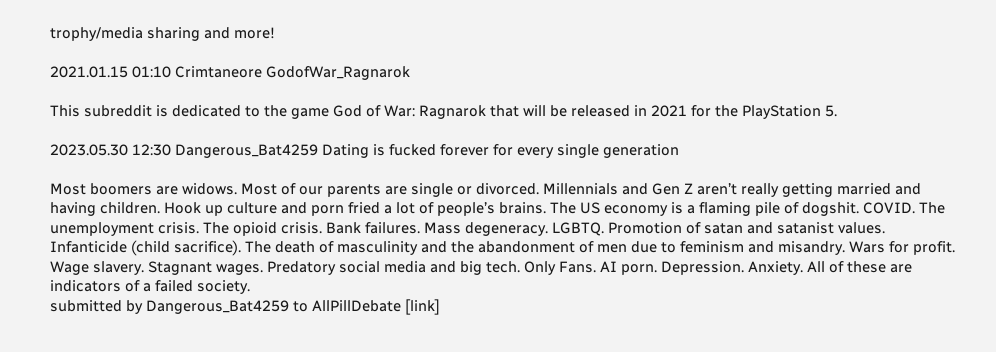trophy/media sharing and more!

2021.01.15 01:10 Crimtaneore GodofWar_Ragnarok

This subreddit is dedicated to the game God of War: Ragnarok that will be released in 2021 for the PlayStation 5.

2023.05.30 12:30 Dangerous_Bat4259 Dating is fucked forever for every single generation

Most boomers are widows. Most of our parents are single or divorced. Millennials and Gen Z aren’t really getting married and having children. Hook up culture and porn fried a lot of people’s brains. The US economy is a flaming pile of dogshit. COVID. The unemployment crisis. The opioid crisis. Bank failures. Mass degeneracy. LGBTQ. Promotion of satan and satanist values. Infanticide (child sacrifice). The death of masculinity and the abandonment of men due to feminism and misandry. Wars for profit. Wage slavery. Stagnant wages. Predatory social media and big tech. Only Fans. AI porn. Depression. Anxiety. All of these are indicators of a failed society.
submitted by Dangerous_Bat4259 to AllPillDebate [link]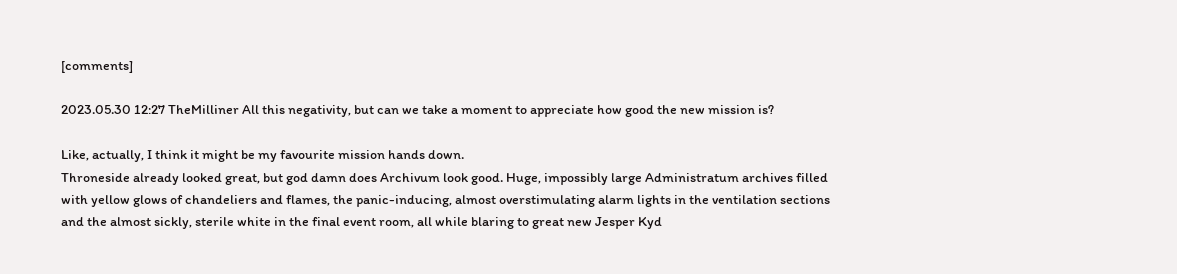[comments]

2023.05.30 12:27 TheMilliner All this negativity, but can we take a moment to appreciate how good the new mission is?

Like, actually, I think it might be my favourite mission hands down.
Throneside already looked great, but god damn does Archivum look good. Huge, impossibly large Administratum archives filled with yellow glows of chandeliers and flames, the panic-inducing, almost overstimulating alarm lights in the ventilation sections and the almost sickly, sterile white in the final event room, all while blaring to great new Jesper Kyd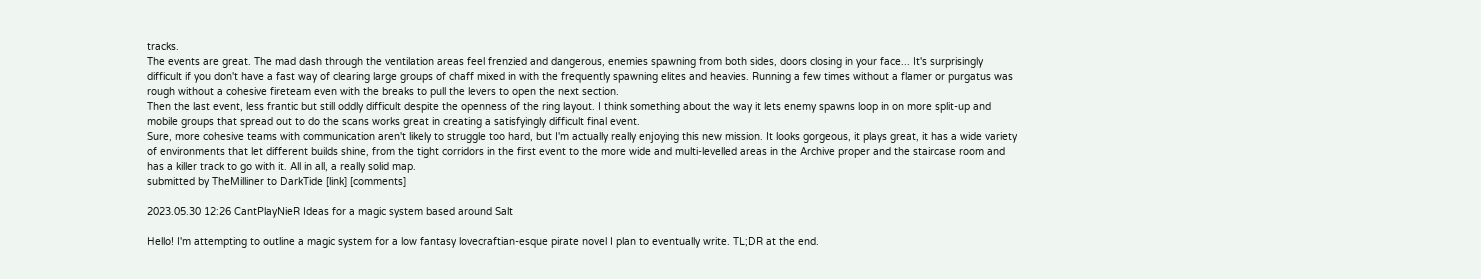tracks.
The events are great. The mad dash through the ventilation areas feel frenzied and dangerous, enemies spawning from both sides, doors closing in your face... It's surprisingly difficult if you don't have a fast way of clearing large groups of chaff mixed in with the frequently spawning elites and heavies. Running a few times without a flamer or purgatus was rough without a cohesive fireteam even with the breaks to pull the levers to open the next section.
Then the last event, less frantic but still oddly difficult despite the openness of the ring layout. I think something about the way it lets enemy spawns loop in on more split-up and mobile groups that spread out to do the scans works great in creating a satisfyingly difficult final event.
Sure, more cohesive teams with communication aren't likely to struggle too hard, but I'm actually really enjoying this new mission. It looks gorgeous, it plays great, it has a wide variety of environments that let different builds shine, from the tight corridors in the first event to the more wide and multi-levelled areas in the Archive proper and the staircase room and has a killer track to go with it. All in all, a really solid map.
submitted by TheMilliner to DarkTide [link] [comments]

2023.05.30 12:26 CantPlayNieR Ideas for a magic system based around Salt

Hello! I'm attempting to outline a magic system for a low fantasy lovecraftian-esque pirate novel I plan to eventually write. TL;DR at the end.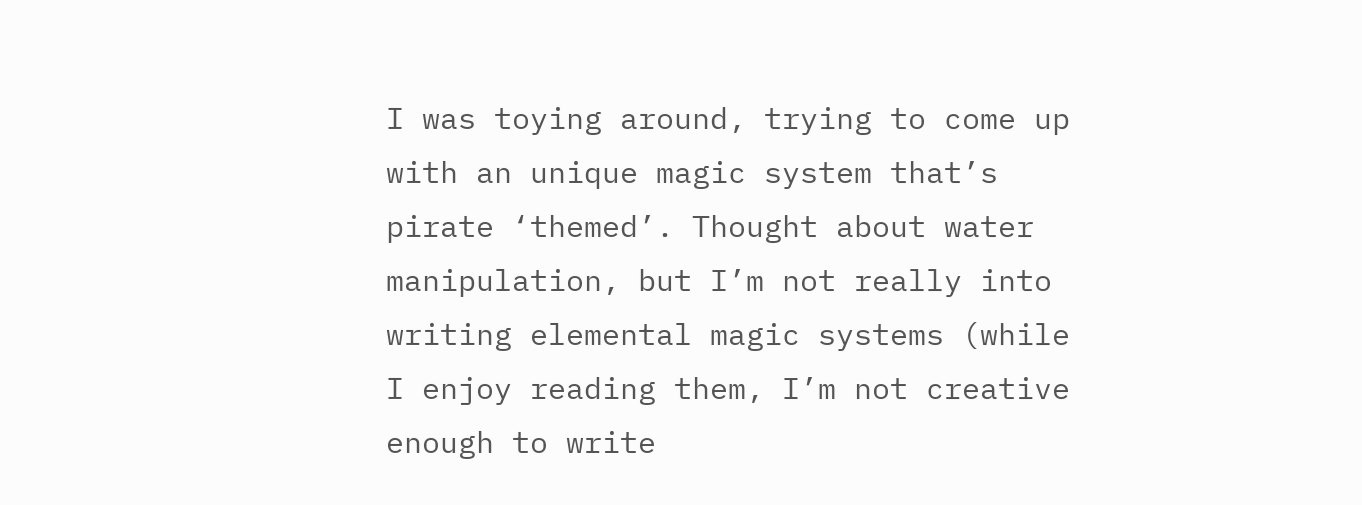I was toying around, trying to come up with an unique magic system that’s pirate ‘themed’. Thought about water manipulation, but I’m not really into writing elemental magic systems (while I enjoy reading them, I’m not creative enough to write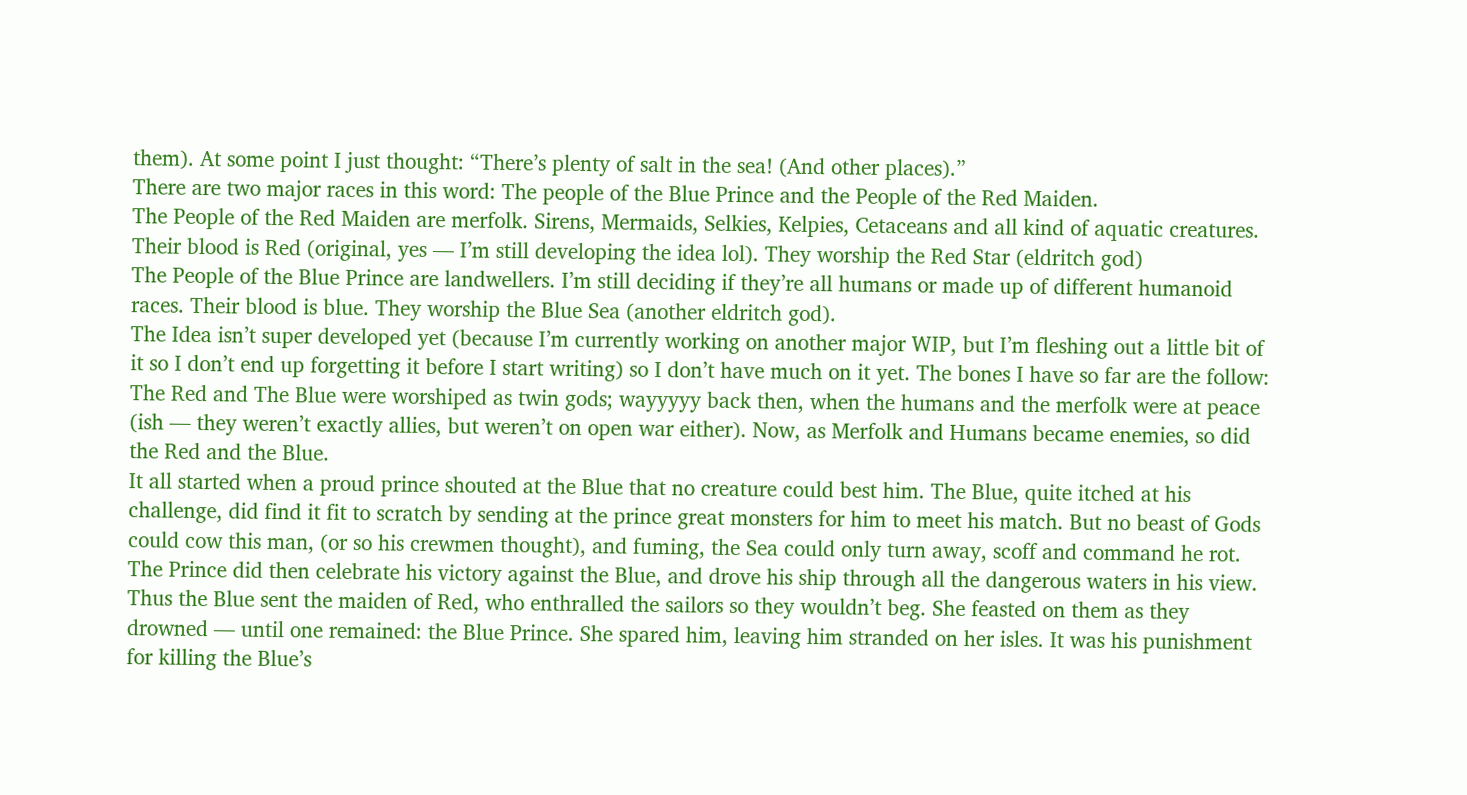them). At some point I just thought: “There’s plenty of salt in the sea! (And other places).”
There are two major races in this word: The people of the Blue Prince and the People of the Red Maiden.
The People of the Red Maiden are merfolk. Sirens, Mermaids, Selkies, Kelpies, Cetaceans and all kind of aquatic creatures. Their blood is Red (original, yes — I’m still developing the idea lol). They worship the Red Star (eldritch god)
The People of the Blue Prince are landwellers. I’m still deciding if they’re all humans or made up of different humanoid races. Their blood is blue. They worship the Blue Sea (another eldritch god).
The Idea isn’t super developed yet (because I’m currently working on another major WIP, but I’m fleshing out a little bit of it so I don’t end up forgetting it before I start writing) so I don’t have much on it yet. The bones I have so far are the follow:
The Red and The Blue were worshiped as twin gods; wayyyyy back then, when the humans and the merfolk were at peace (ish — they weren’t exactly allies, but weren’t on open war either). Now, as Merfolk and Humans became enemies, so did the Red and the Blue.
It all started when a proud prince shouted at the Blue that no creature could best him. The Blue, quite itched at his challenge, did find it fit to scratch by sending at the prince great monsters for him to meet his match. But no beast of Gods could cow this man, (or so his crewmen thought), and fuming, the Sea could only turn away, scoff and command he rot. The Prince did then celebrate his victory against the Blue, and drove his ship through all the dangerous waters in his view. Thus the Blue sent the maiden of Red, who enthralled the sailors so they wouldn’t beg. She feasted on them as they drowned — until one remained: the Blue Prince. She spared him, leaving him stranded on her isles. It was his punishment for killing the Blue’s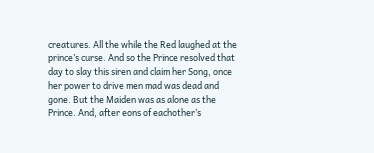creatures. All the while the Red laughed at the prince’s curse. And so the Prince resolved that day to slay this siren and claim her Song, once her power to drive men mad was dead and gone. But the Maiden was as alone as the Prince. And, after eons of eachother’s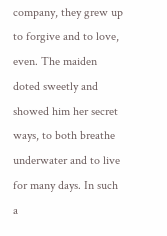company, they grew up to forgive and to love, even. The maiden doted sweetly and showed him her secret ways, to both breathe underwater and to live for many days. In such a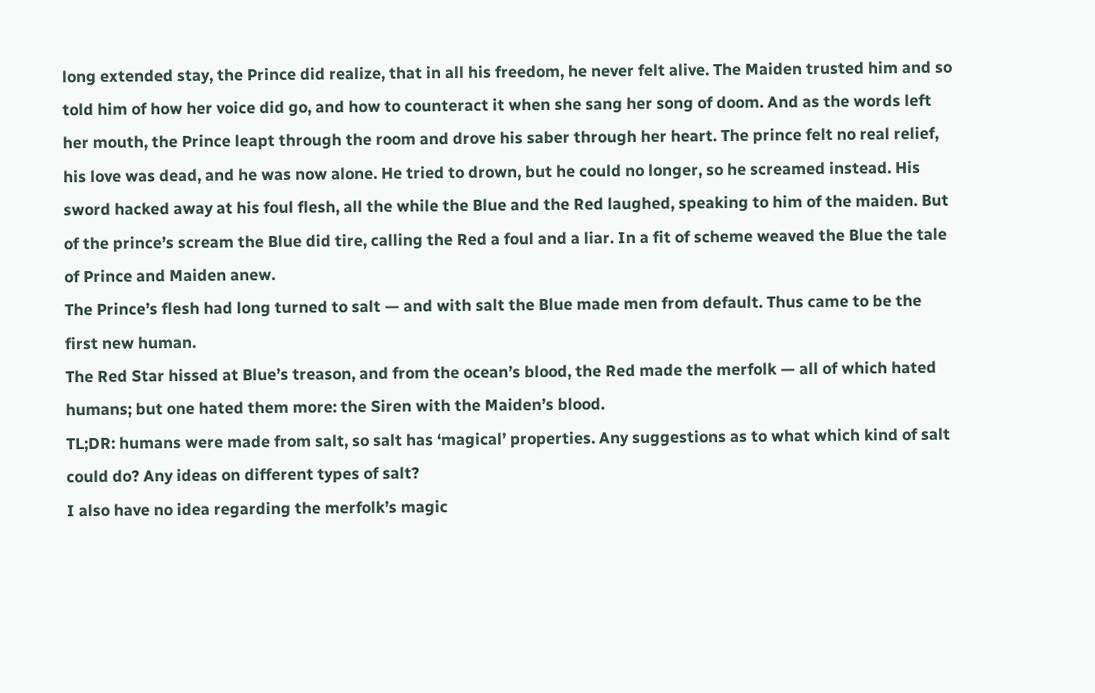long extended stay, the Prince did realize, that in all his freedom, he never felt alive. The Maiden trusted him and so told him of how her voice did go, and how to counteract it when she sang her song of doom. And as the words left her mouth, the Prince leapt through the room and drove his saber through her heart. The prince felt no real relief, his love was dead, and he was now alone. He tried to drown, but he could no longer, so he screamed instead. His sword hacked away at his foul flesh, all the while the Blue and the Red laughed, speaking to him of the maiden. But of the prince’s scream the Blue did tire, calling the Red a foul and a liar. In a fit of scheme weaved the Blue the tale of Prince and Maiden anew.
The Prince’s flesh had long turned to salt — and with salt the Blue made men from default. Thus came to be the first new human.
The Red Star hissed at Blue’s treason, and from the ocean’s blood, the Red made the merfolk — all of which hated humans; but one hated them more: the Siren with the Maiden’s blood.
TL;DR: humans were made from salt, so salt has ‘magical’ properties. Any suggestions as to what which kind of salt could do? Any ideas on different types of salt?
I also have no idea regarding the merfolk’s magic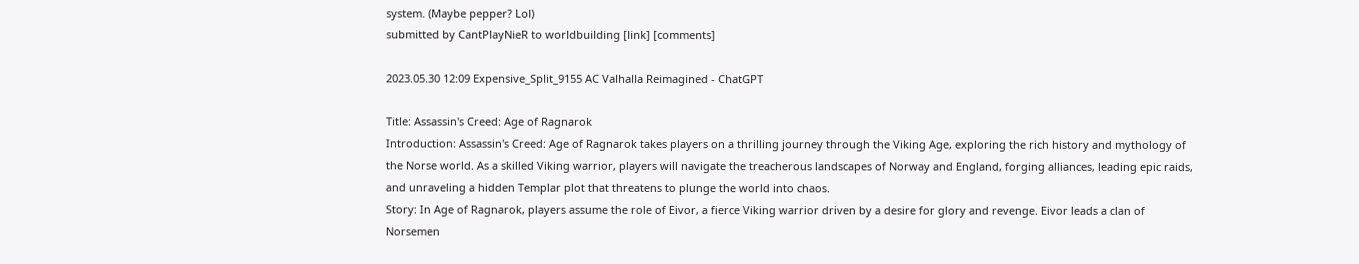system. (Maybe pepper? Lol)
submitted by CantPlayNieR to worldbuilding [link] [comments]

2023.05.30 12:09 Expensive_Split_9155 AC Valhalla Reimagined - ChatGPT

Title: Assassin's Creed: Age of Ragnarok
Introduction: Assassin's Creed: Age of Ragnarok takes players on a thrilling journey through the Viking Age, exploring the rich history and mythology of the Norse world. As a skilled Viking warrior, players will navigate the treacherous landscapes of Norway and England, forging alliances, leading epic raids, and unraveling a hidden Templar plot that threatens to plunge the world into chaos.
Story: In Age of Ragnarok, players assume the role of Eivor, a fierce Viking warrior driven by a desire for glory and revenge. Eivor leads a clan of Norsemen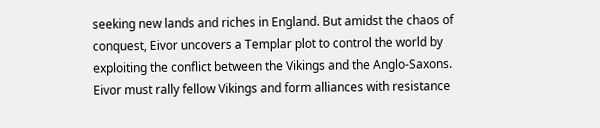seeking new lands and riches in England. But amidst the chaos of conquest, Eivor uncovers a Templar plot to control the world by exploiting the conflict between the Vikings and the Anglo-Saxons.
Eivor must rally fellow Vikings and form alliances with resistance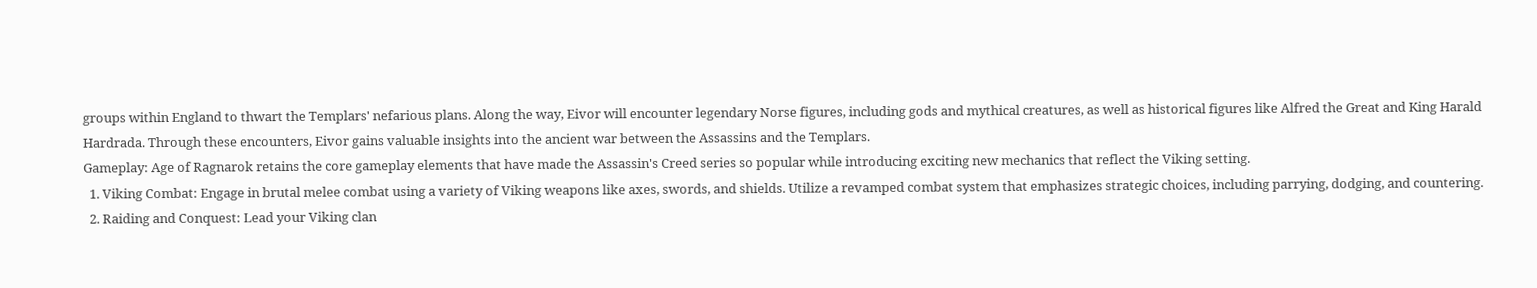groups within England to thwart the Templars' nefarious plans. Along the way, Eivor will encounter legendary Norse figures, including gods and mythical creatures, as well as historical figures like Alfred the Great and King Harald Hardrada. Through these encounters, Eivor gains valuable insights into the ancient war between the Assassins and the Templars.
Gameplay: Age of Ragnarok retains the core gameplay elements that have made the Assassin's Creed series so popular while introducing exciting new mechanics that reflect the Viking setting.
  1. Viking Combat: Engage in brutal melee combat using a variety of Viking weapons like axes, swords, and shields. Utilize a revamped combat system that emphasizes strategic choices, including parrying, dodging, and countering.
  2. Raiding and Conquest: Lead your Viking clan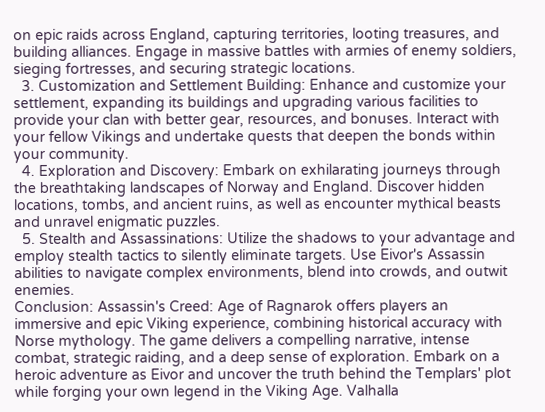on epic raids across England, capturing territories, looting treasures, and building alliances. Engage in massive battles with armies of enemy soldiers, sieging fortresses, and securing strategic locations.
  3. Customization and Settlement Building: Enhance and customize your settlement, expanding its buildings and upgrading various facilities to provide your clan with better gear, resources, and bonuses. Interact with your fellow Vikings and undertake quests that deepen the bonds within your community.
  4. Exploration and Discovery: Embark on exhilarating journeys through the breathtaking landscapes of Norway and England. Discover hidden locations, tombs, and ancient ruins, as well as encounter mythical beasts and unravel enigmatic puzzles.
  5. Stealth and Assassinations: Utilize the shadows to your advantage and employ stealth tactics to silently eliminate targets. Use Eivor's Assassin abilities to navigate complex environments, blend into crowds, and outwit enemies.
Conclusion: Assassin's Creed: Age of Ragnarok offers players an immersive and epic Viking experience, combining historical accuracy with Norse mythology. The game delivers a compelling narrative, intense combat, strategic raiding, and a deep sense of exploration. Embark on a heroic adventure as Eivor and uncover the truth behind the Templars' plot while forging your own legend in the Viking Age. Valhalla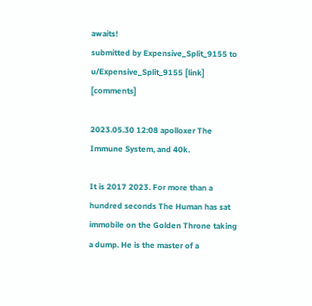awaits!
submitted by Expensive_Split_9155 to u/Expensive_Split_9155 [link] [comments]

2023.05.30 12:08 apolloxer The Immune System, and 40k.

It is 2017 2023. For more than a hundred seconds The Human has sat immobile on the Golden Throne taking a dump. He is the master of a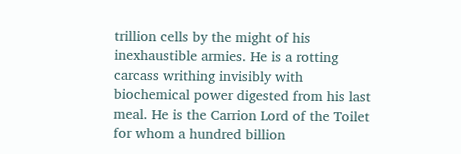trillion cells by the might of his inexhaustible armies. He is a rotting carcass writhing invisibly with biochemical power digested from his last meal. He is the Carrion Lord of the Toilet for whom a hundred billion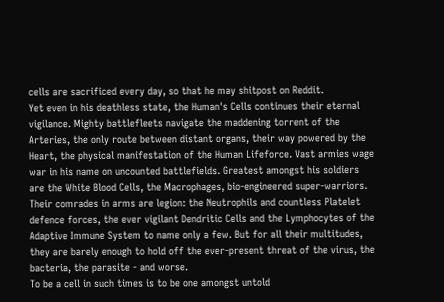cells are sacrificed every day, so that he may shitpost on Reddit.
Yet even in his deathless state, the Human's Cells continues their eternal vigilance. Mighty battlefleets navigate the maddening torrent of the Arteries, the only route between distant organs, their way powered by the Heart, the physical manifestation of the Human Lifeforce. Vast armies wage war in his name on uncounted battlefields. Greatest amongst his soldiers are the White Blood Cells, the Macrophages, bio-engineered super-warriors. Their comrades in arms are legion: the Neutrophils and countless Platelet defence forces, the ever vigilant Dendritic Cells and the Lymphocytes of the Adaptive Immune System to name only a few. But for all their multitudes, they are barely enough to hold off the ever-present threat of the virus, the bacteria, the parasite - and worse.
To be a cell in such times is to be one amongst untold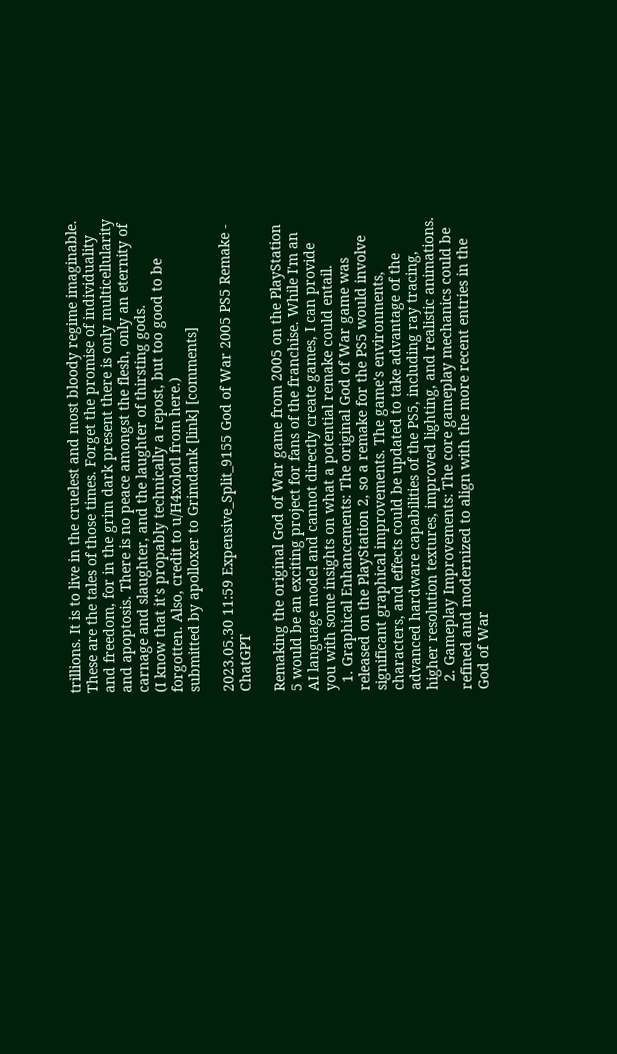trillions. It is to live in the cruelest and most bloody regime imaginable. These are the tales of those times. Forget the promise of individuality and freedom, for in the grim dark present there is only multicellularity and apoptosis. There is no peace amongst the flesh, only an eternity of carnage and slaughter, and the laughter of thirsting gods.
(I know that it's propably technically a repost, but too good to be forgotten. Also, credit to u/H4xolotl from here.)
submitted by apolloxer to Grimdank [link] [comments]

2023.05.30 11:59 Expensive_Split_9155 God of War 2005 PS5 Remake - ChatGPT

Remaking the original God of War game from 2005 on the PlayStation 5 would be an exciting project for fans of the franchise. While I'm an AI language model and cannot directly create games, I can provide you with some insights on what a potential remake could entail.
  1. Graphical Enhancements: The original God of War game was released on the PlayStation 2, so a remake for the PS5 would involve significant graphical improvements. The game's environments, characters, and effects could be updated to take advantage of the advanced hardware capabilities of the PS5, including ray tracing, higher resolution textures, improved lighting, and realistic animations.
  2. Gameplay Improvements: The core gameplay mechanics could be refined and modernized to align with the more recent entries in the God of War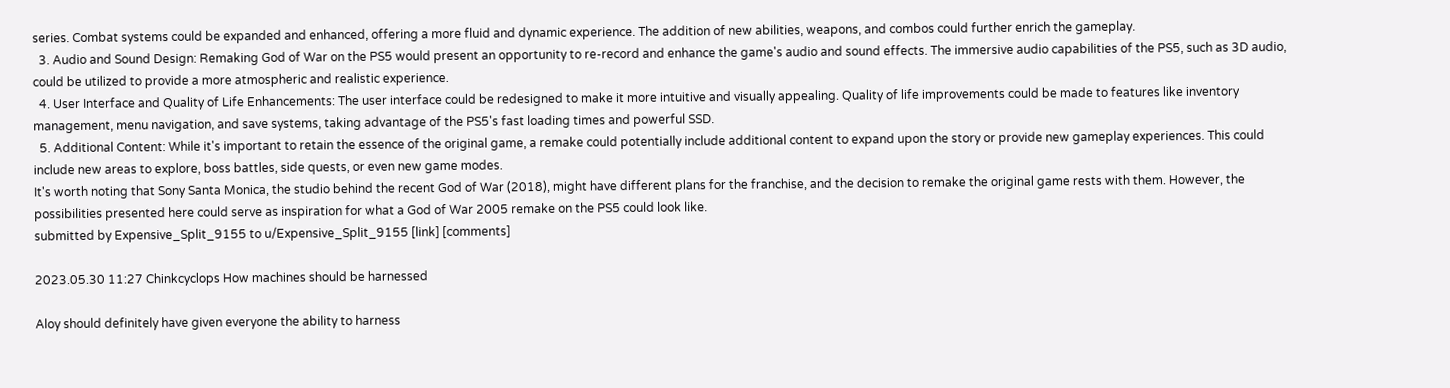series. Combat systems could be expanded and enhanced, offering a more fluid and dynamic experience. The addition of new abilities, weapons, and combos could further enrich the gameplay.
  3. Audio and Sound Design: Remaking God of War on the PS5 would present an opportunity to re-record and enhance the game's audio and sound effects. The immersive audio capabilities of the PS5, such as 3D audio, could be utilized to provide a more atmospheric and realistic experience.
  4. User Interface and Quality of Life Enhancements: The user interface could be redesigned to make it more intuitive and visually appealing. Quality of life improvements could be made to features like inventory management, menu navigation, and save systems, taking advantage of the PS5's fast loading times and powerful SSD.
  5. Additional Content: While it's important to retain the essence of the original game, a remake could potentially include additional content to expand upon the story or provide new gameplay experiences. This could include new areas to explore, boss battles, side quests, or even new game modes.
It's worth noting that Sony Santa Monica, the studio behind the recent God of War (2018), might have different plans for the franchise, and the decision to remake the original game rests with them. However, the possibilities presented here could serve as inspiration for what a God of War 2005 remake on the PS5 could look like.
submitted by Expensive_Split_9155 to u/Expensive_Split_9155 [link] [comments]

2023.05.30 11:27 Chinkcyclops How machines should be harnessed

Aloy should definitely have given everyone the ability to harness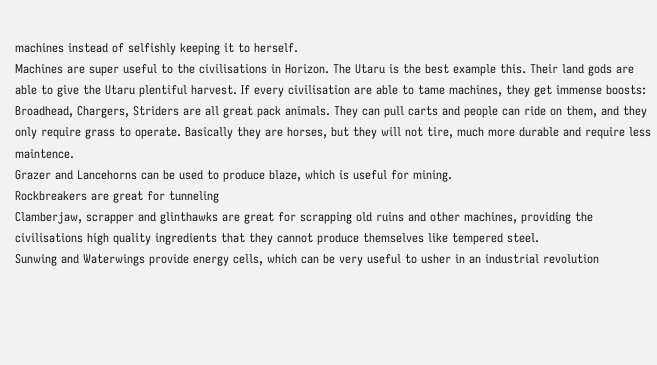machines instead of selfishly keeping it to herself.
Machines are super useful to the civilisations in Horizon. The Utaru is the best example this. Their land gods are able to give the Utaru plentiful harvest. If every civilisation are able to tame machines, they get immense boosts:
Broadhead, Chargers, Striders are all great pack animals. They can pull carts and people can ride on them, and they only require grass to operate. Basically they are horses, but they will not tire, much more durable and require less maintence.
Grazer and Lancehorns can be used to produce blaze, which is useful for mining.
Rockbreakers are great for tunneling
Clamberjaw, scrapper and glinthawks are great for scrapping old ruins and other machines, providing the civilisations high quality ingredients that they cannot produce themselves like tempered steel.
Sunwing and Waterwings provide energy cells, which can be very useful to usher in an industrial revolution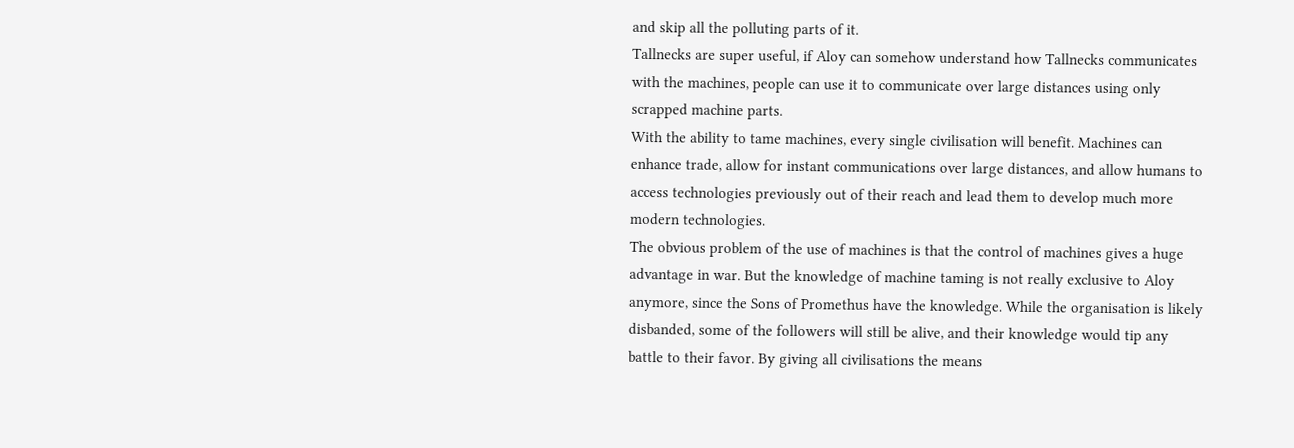and skip all the polluting parts of it.
Tallnecks are super useful, if Aloy can somehow understand how Tallnecks communicates with the machines, people can use it to communicate over large distances using only scrapped machine parts.
With the ability to tame machines, every single civilisation will benefit. Machines can enhance trade, allow for instant communications over large distances, and allow humans to access technologies previously out of their reach and lead them to develop much more modern technologies.
The obvious problem of the use of machines is that the control of machines gives a huge advantage in war. But the knowledge of machine taming is not really exclusive to Aloy anymore, since the Sons of Promethus have the knowledge. While the organisation is likely disbanded, some of the followers will still be alive, and their knowledge would tip any battle to their favor. By giving all civilisations the means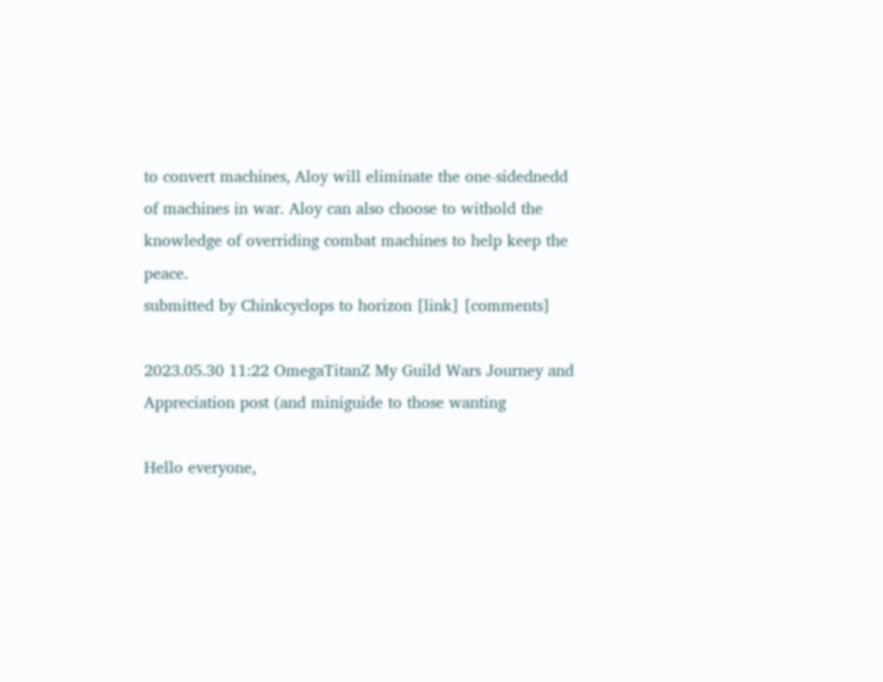to convert machines, Aloy will eliminate the one-sidednedd of machines in war. Aloy can also choose to withold the knowledge of overriding combat machines to help keep the peace.
submitted by Chinkcyclops to horizon [link] [comments]

2023.05.30 11:22 OmegaTitanZ My Guild Wars Journey and Appreciation post (and miniguide to those wanting

Hello everyone,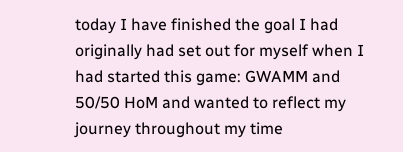today I have finished the goal I had originally had set out for myself when I had started this game: GWAMM and 50/50 HoM and wanted to reflect my journey throughout my time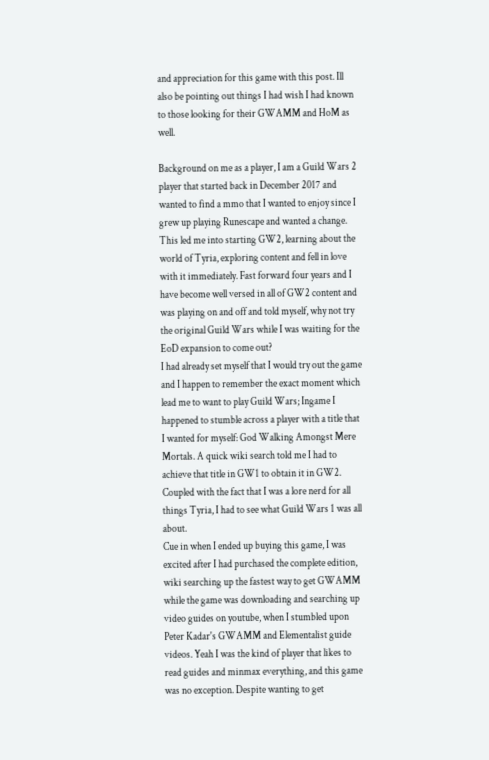and appreciation for this game with this post. Ill also be pointing out things I had wish I had known to those looking for their GWAMM and HoM as well.

Background on me as a player, I am a Guild Wars 2 player that started back in December 2017 and wanted to find a mmo that I wanted to enjoy since I grew up playing Runescape and wanted a change. This led me into starting GW2, learning about the world of Tyria, exploring content and fell in love with it immediately. Fast forward four years and I have become well versed in all of GW2 content and was playing on and off and told myself, why not try the original Guild Wars while I was waiting for the EoD expansion to come out?
I had already set myself that I would try out the game and I happen to remember the exact moment which lead me to want to play Guild Wars; Ingame I happened to stumble across a player with a title that I wanted for myself: God Walking Amongst Mere Mortals. A quick wiki search told me I had to achieve that title in GW1 to obtain it in GW2. Coupled with the fact that I was a lore nerd for all things Tyria, I had to see what Guild Wars 1 was all about.
Cue in when I ended up buying this game, I was excited after I had purchased the complete edition, wiki searching up the fastest way to get GWAMM while the game was downloading and searching up video guides on youtube, when I stumbled upon Peter Kadar's GWAMM and Elementalist guide videos. Yeah I was the kind of player that likes to read guides and minmax everything, and this game was no exception. Despite wanting to get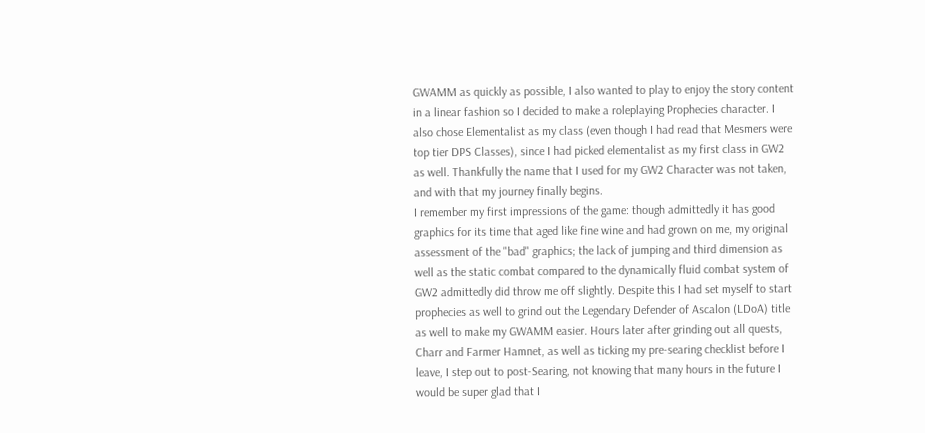GWAMM as quickly as possible, I also wanted to play to enjoy the story content in a linear fashion so I decided to make a roleplaying Prophecies character. I also chose Elementalist as my class (even though I had read that Mesmers were top tier DPS Classes), since I had picked elementalist as my first class in GW2 as well. Thankfully the name that I used for my GW2 Character was not taken, and with that my journey finally begins.
I remember my first impressions of the game: though admittedly it has good graphics for its time that aged like fine wine and had grown on me, my original assessment of the "bad" graphics; the lack of jumping and third dimension as well as the static combat compared to the dynamically fluid combat system of GW2 admittedly did throw me off slightly. Despite this I had set myself to start prophecies as well to grind out the Legendary Defender of Ascalon (LDoA) title as well to make my GWAMM easier. Hours later after grinding out all quests, Charr and Farmer Hamnet, as well as ticking my pre-searing checklist before I leave, I step out to post-Searing, not knowing that many hours in the future I would be super glad that I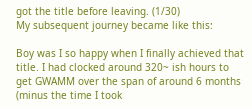got the title before leaving. (1/30)
My subsequent journey became like this:

Boy was I so happy when I finally achieved that title. I had clocked around 320~ ish hours to get GWAMM over the span of around 6 months (minus the time I took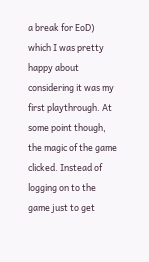a break for EoD) which I was pretty happy about considering it was my first playthrough. At some point though, the magic of the game clicked. Instead of logging on to the game just to get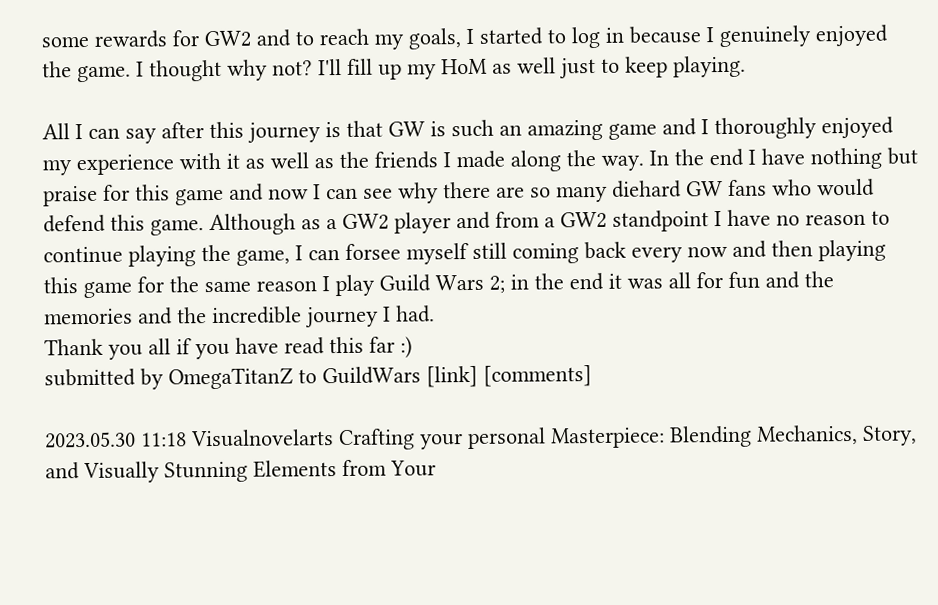some rewards for GW2 and to reach my goals, I started to log in because I genuinely enjoyed the game. I thought why not? I'll fill up my HoM as well just to keep playing.

All I can say after this journey is that GW is such an amazing game and I thoroughly enjoyed my experience with it as well as the friends I made along the way. In the end I have nothing but praise for this game and now I can see why there are so many diehard GW fans who would defend this game. Although as a GW2 player and from a GW2 standpoint I have no reason to continue playing the game, I can forsee myself still coming back every now and then playing this game for the same reason I play Guild Wars 2; in the end it was all for fun and the memories and the incredible journey I had.
Thank you all if you have read this far :)
submitted by OmegaTitanZ to GuildWars [link] [comments]

2023.05.30 11:18 Visualnovelarts Crafting your personal Masterpiece: Blending Mechanics, Story, and Visually Stunning Elements from Your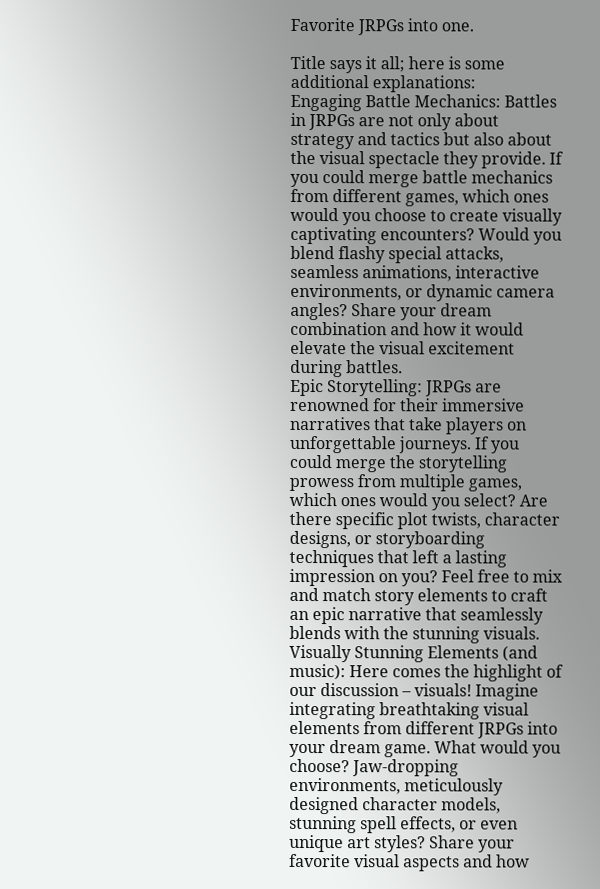Favorite JRPGs into one.

Title says it all; here is some additional explanations:
Engaging Battle Mechanics: Battles in JRPGs are not only about strategy and tactics but also about the visual spectacle they provide. If you could merge battle mechanics from different games, which ones would you choose to create visually captivating encounters? Would you blend flashy special attacks, seamless animations, interactive environments, or dynamic camera angles? Share your dream combination and how it would elevate the visual excitement during battles.
Epic Storytelling: JRPGs are renowned for their immersive narratives that take players on unforgettable journeys. If you could merge the storytelling prowess from multiple games, which ones would you select? Are there specific plot twists, character designs, or storyboarding techniques that left a lasting impression on you? Feel free to mix and match story elements to craft an epic narrative that seamlessly blends with the stunning visuals.
Visually Stunning Elements (and music): Here comes the highlight of our discussion – visuals! Imagine integrating breathtaking visual elements from different JRPGs into your dream game. What would you choose? Jaw-dropping environments, meticulously designed character models, stunning spell effects, or even unique art styles? Share your favorite visual aspects and how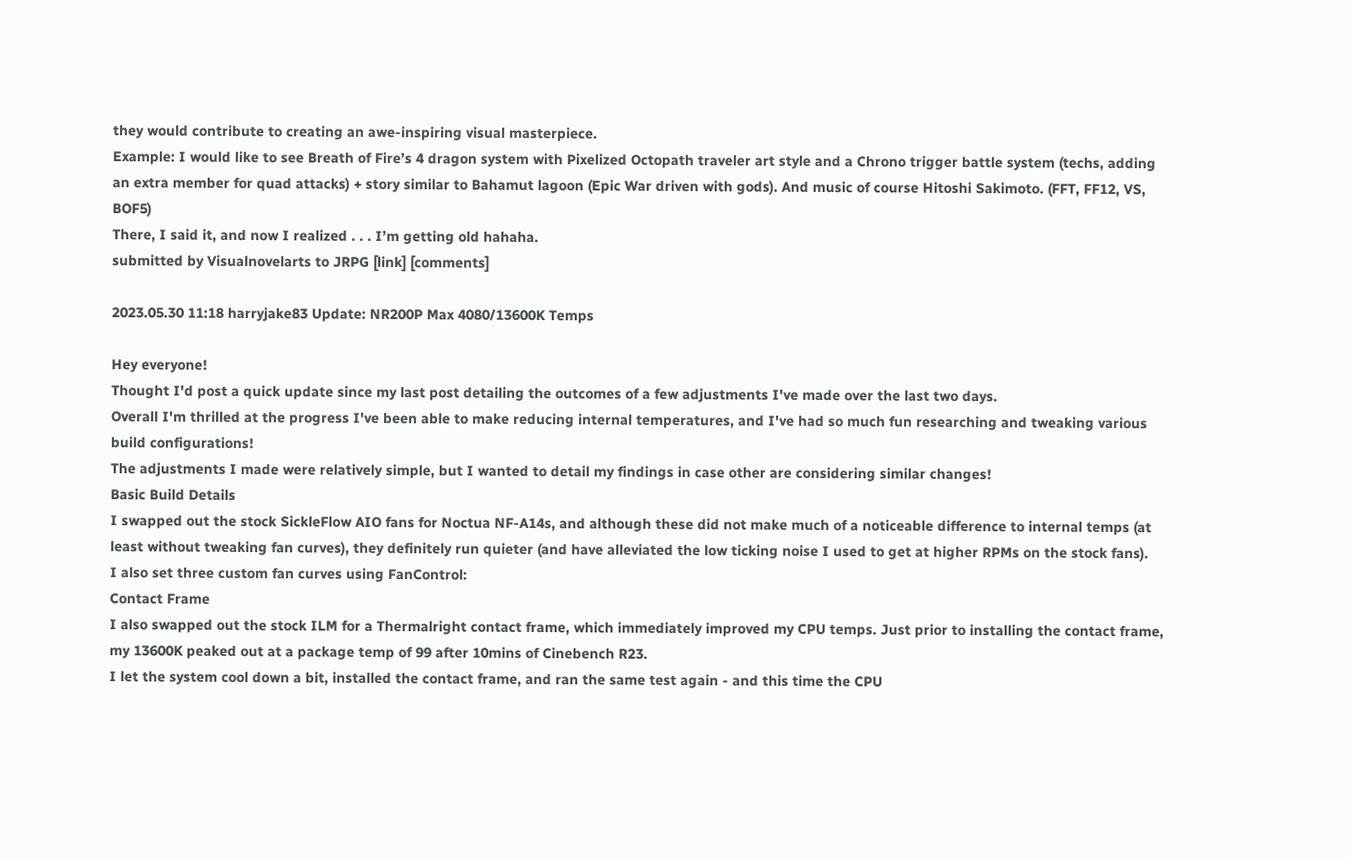they would contribute to creating an awe-inspiring visual masterpiece.
Example: I would like to see Breath of Fire’s 4 dragon system with Pixelized Octopath traveler art style and a Chrono trigger battle system (techs, adding an extra member for quad attacks) + story similar to Bahamut lagoon (Epic War driven with gods). And music of course Hitoshi Sakimoto. (FFT, FF12, VS, BOF5)
There, I said it, and now I realized . . . I’m getting old hahaha.
submitted by Visualnovelarts to JRPG [link] [comments]

2023.05.30 11:18 harryjake83 Update: NR200P Max 4080/13600K Temps

Hey everyone!
Thought I'd post a quick update since my last post detailing the outcomes of a few adjustments I've made over the last two days.
Overall I'm thrilled at the progress I've been able to make reducing internal temperatures, and I've had so much fun researching and tweaking various build configurations!
The adjustments I made were relatively simple, but I wanted to detail my findings in case other are considering similar changes!
Basic Build Details
I swapped out the stock SickleFlow AIO fans for Noctua NF-A14s, and although these did not make much of a noticeable difference to internal temps (at least without tweaking fan curves), they definitely run quieter (and have alleviated the low ticking noise I used to get at higher RPMs on the stock fans).
I also set three custom fan curves using FanControl:
Contact Frame
I also swapped out the stock ILM for a Thermalright contact frame, which immediately improved my CPU temps. Just prior to installing the contact frame, my 13600K peaked out at a package temp of 99 after 10mins of Cinebench R23.
I let the system cool down a bit, installed the contact frame, and ran the same test again - and this time the CPU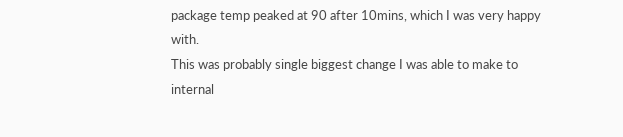package temp peaked at 90 after 10mins, which I was very happy with.
This was probably single biggest change I was able to make to internal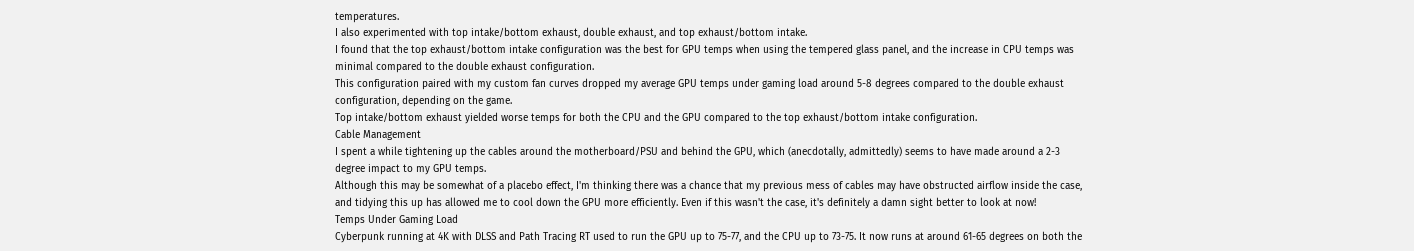temperatures.
I also experimented with top intake/bottom exhaust, double exhaust, and top exhaust/bottom intake.
I found that the top exhaust/bottom intake configuration was the best for GPU temps when using the tempered glass panel, and the increase in CPU temps was minimal compared to the double exhaust configuration.
This configuration paired with my custom fan curves dropped my average GPU temps under gaming load around 5-8 degrees compared to the double exhaust configuration, depending on the game.
Top intake/bottom exhaust yielded worse temps for both the CPU and the GPU compared to the top exhaust/bottom intake configuration.
Cable Management
I spent a while tightening up the cables around the motherboard/PSU and behind the GPU, which (anecdotally, admittedly) seems to have made around a 2-3 degree impact to my GPU temps.
Although this may be somewhat of a placebo effect, I'm thinking there was a chance that my previous mess of cables may have obstructed airflow inside the case, and tidying this up has allowed me to cool down the GPU more efficiently. Even if this wasn't the case, it's definitely a damn sight better to look at now!
Temps Under Gaming Load
Cyberpunk running at 4K with DLSS and Path Tracing RT used to run the GPU up to 75-77, and the CPU up to 73-75. It now runs at around 61-65 degrees on both the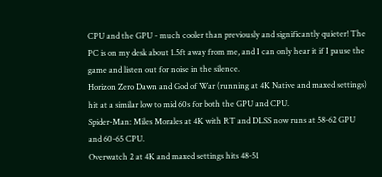CPU and the GPU - much cooler than previously and significantly quieter! The PC is on my desk about 1.5ft away from me, and I can only hear it if I pause the game and listen out for noise in the silence.
Horizon Zero Dawn and God of War (running at 4K Native and maxed settings) hit at a similar low to mid 60s for both the GPU and CPU.
Spider-Man: Miles Morales at 4K with RT and DLSS now runs at 58-62 GPU and 60-65 CPU.
Overwatch 2 at 4K and maxed settings hits 48-51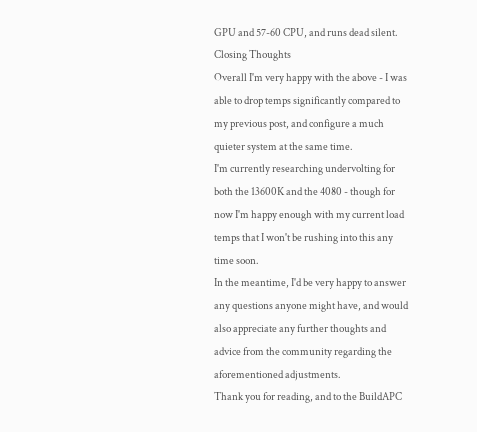GPU and 57-60 CPU, and runs dead silent.
Closing Thoughts
Overall I'm very happy with the above - I was able to drop temps significantly compared to my previous post, and configure a much quieter system at the same time.
I'm currently researching undervolting for both the 13600K and the 4080 - though for now I'm happy enough with my current load temps that I won't be rushing into this any time soon.
In the meantime, I'd be very happy to answer any questions anyone might have, and would also appreciate any further thoughts and advice from the community regarding the aforementioned adjustments.
Thank you for reading, and to the BuildAPC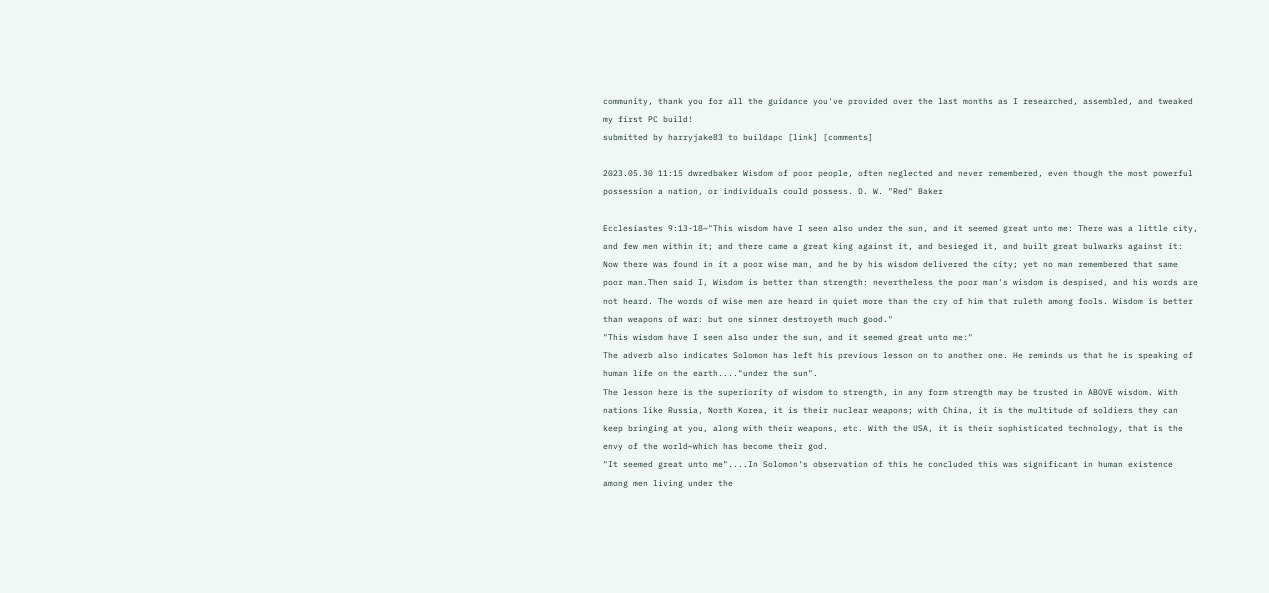community, thank you for all the guidance you've provided over the last months as I researched, assembled, and tweaked my first PC build!
submitted by harryjake83 to buildapc [link] [comments]

2023.05.30 11:15 dwredbaker Wisdom of poor people, often neglected and never remembered, even though the most powerful possession a nation, or individuals could possess. D. W. "Red" Baker

Ecclesiastes 9:13-18~"This wisdom have I seen also under the sun, and it seemed great unto me: There was a little city, and few men within it; and there came a great king against it, and besieged it, and built great bulwarks against it: Now there was found in it a poor wise man, and he by his wisdom delivered the city; yet no man remembered that same poor man.Then said I, Wisdom is better than strength: nevertheless the poor man's wisdom is despised, and his words are not heard. The words of wise men are heard in quiet more than the cry of him that ruleth among fools. Wisdom is better than weapons of war: but one sinner destroyeth much good."
"This wisdom have I seen also under the sun, and it seemed great unto me:"
The adverb also indicates Solomon has left his previous lesson on to another one. He reminds us that he is speaking of human life on the earth...."under the sun".
The lesson here is the superiority of wisdom to strength, in any form strength may be trusted in ABOVE wisdom. With nations like Russia, North Korea, it is their nuclear weapons; with China, it is the multitude of soldiers they can keep bringing at you, along with their weapons, etc. With the USA, it is their sophisticated technology, that is the envy of the world~which has become their god.
"It seemed great unto me"....In Solomon's observation of this he concluded this was significant in human existence among men living under the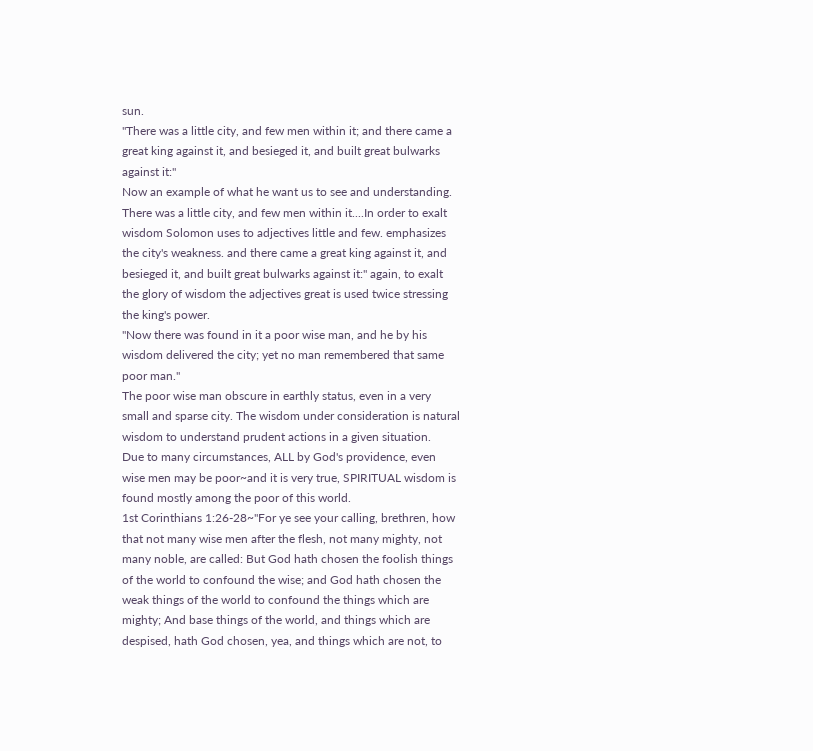sun.
"There was a little city, and few men within it; and there came a great king against it, and besieged it, and built great bulwarks against it:"
Now an example of what he want us to see and understanding. There was a little city, and few men within it....In order to exalt wisdom Solomon uses to adjectives little and few. emphasizes the city's weakness. and there came a great king against it, and besieged it, and built great bulwarks against it:" again, to exalt the glory of wisdom the adjectives great is used twice stressing the king's power.
"Now there was found in it a poor wise man, and he by his wisdom delivered the city; yet no man remembered that same poor man."
The poor wise man obscure in earthly status, even in a very small and sparse city. The wisdom under consideration is natural wisdom to understand prudent actions in a given situation.
Due to many circumstances, ALL by God's providence, even wise men may be poor~and it is very true, SPIRITUAL wisdom is found mostly among the poor of this world.
1st Corinthians 1:26-28~"For ye see your calling, brethren, how that not many wise men after the flesh, not many mighty, not many noble, are called: But God hath chosen the foolish things of the world to confound the wise; and God hath chosen the weak things of the world to confound the things which are mighty; And base things of the world, and things which are despised, hath God chosen, yea, and things which are not, to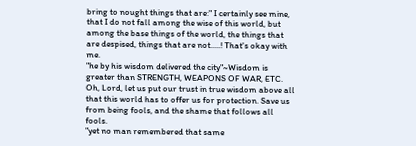bring to nought things that are:" I certainly see mine, that I do not fall among the wise of this world, but among the base things of the world, the things that are despised, things that are not.....! That's okay with me.
"he by his wisdom delivered the city"~Wisdom is greater than STRENGTH, WEAPONS OF WAR, ETC.
Oh, Lord, let us put our trust in true wisdom above all that this world has to offer us for protection. Save us from being fools, and the shame that follows all fools.
"yet no man remembered that same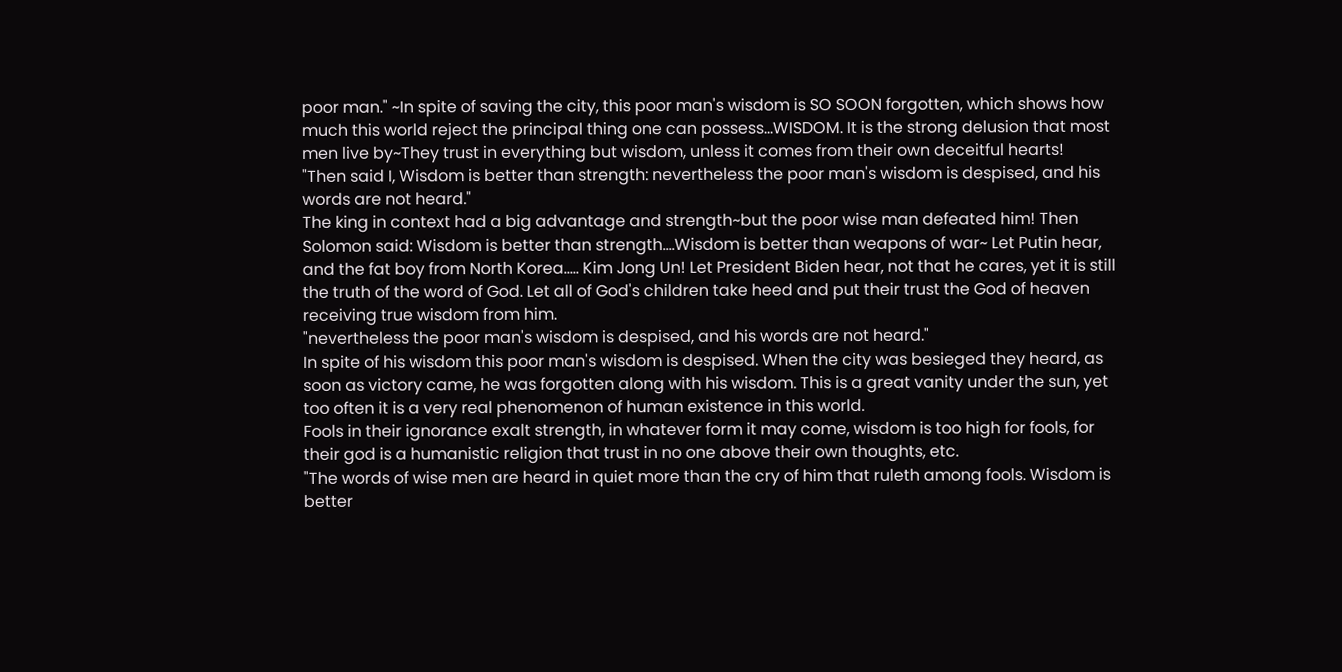poor man." ~In spite of saving the city, this poor man's wisdom is SO SOON forgotten, which shows how much this world reject the principal thing one can possess...WISDOM. It is the strong delusion that most men live by~They trust in everything but wisdom, unless it comes from their own deceitful hearts!
"Then said I, Wisdom is better than strength: nevertheless the poor man's wisdom is despised, and his words are not heard."
The king in context had a big advantage and strength~but the poor wise man defeated him! Then Solomon said: Wisdom is better than strength....Wisdom is better than weapons of war~ Let Putin hear, and the fat boy from North Korea..... Kim Jong Un! Let President Biden hear, not that he cares, yet it is still the truth of the word of God. Let all of God's children take heed and put their trust the God of heaven receiving true wisdom from him.
"nevertheless the poor man's wisdom is despised, and his words are not heard."
In spite of his wisdom this poor man's wisdom is despised. When the city was besieged they heard, as soon as victory came, he was forgotten along with his wisdom. This is a great vanity under the sun, yet too often it is a very real phenomenon of human existence in this world.
Fools in their ignorance exalt strength, in whatever form it may come, wisdom is too high for fools, for their god is a humanistic religion that trust in no one above their own thoughts, etc.
"The words of wise men are heard in quiet more than the cry of him that ruleth among fools. Wisdom is better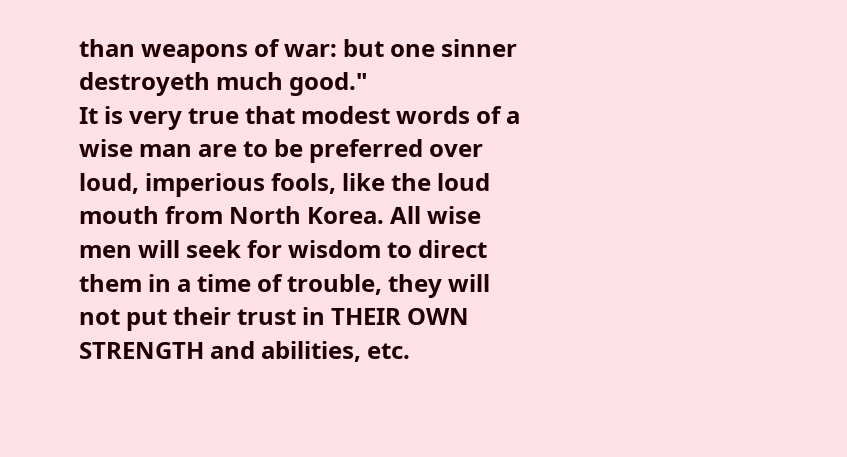than weapons of war: but one sinner destroyeth much good."
It is very true that modest words of a wise man are to be preferred over loud, imperious fools, like the loud mouth from North Korea. All wise men will seek for wisdom to direct them in a time of trouble, they will not put their trust in THEIR OWN STRENGTH and abilities, etc.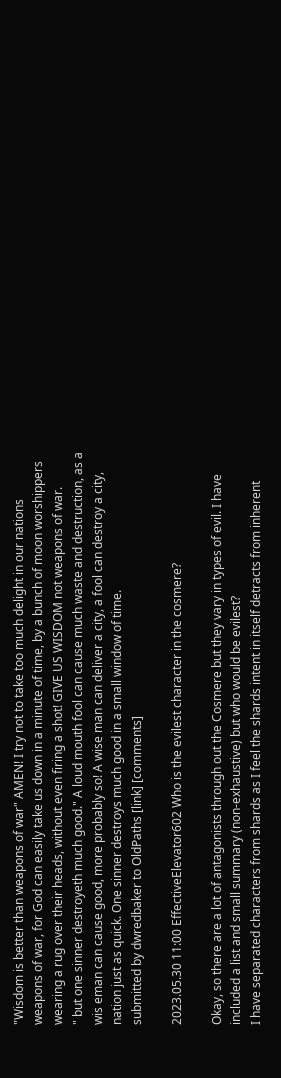"Wisdom is better than weapons of war" AMEN! I try not to take too much delight in our nations weapons of war, for God can easily take us down in a minute of time, by a bunch of moon worshippers wearing a rug over their heads, without even firing a shot! GIVE US WISDOM not weapons of war.
" but one sinner destroyeth much good." A loud mouth fool can cause much waste and destruction, as a wis eman can cause good, more probably so! A wise man can deliver a city, a fool can destroy a city, nation just as quick. One sinner destroys much good in a small window of time.
submitted by dwredbaker to OldPaths [link] [comments]

2023.05.30 11:00 EffectiveElevator602 Who is the evilest character in the cosmere?

Okay, so there are a lot of antagonists through out the Cosmere but they vary in types of evil. I have included a list and small summary (non-exhaustive) but who would be evilest?
I have separated characters from shards as I feel the shards intent in itself detracts from inherent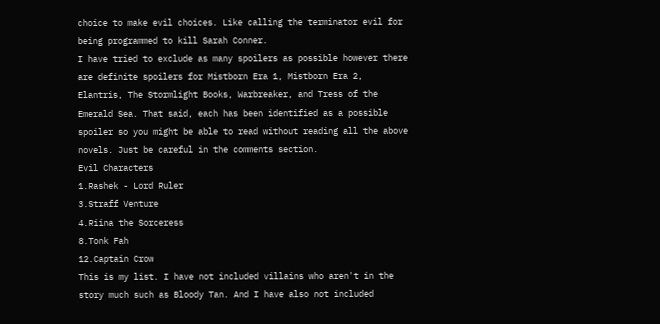choice to make evil choices. Like calling the terminator evil for being programmed to kill Sarah Conner.
I have tried to exclude as many spoilers as possible however there are definite spoilers for Mistborn Era 1, Mistborn Era 2, Elantris, The Stormlight Books, Warbreaker, and Tress of the Emerald Sea. That said, each has been identified as a possible spoiler so you might be able to read without reading all the above novels. Just be careful in the comments section.
Evil Characters
1.Rashek - Lord Ruler
3.Straff Venture
4.Riina the Sorceress
8.Tonk Fah
12.Captain Crow
This is my list. I have not included villains who aren't in the story much such as Bloody Tan. And I have also not included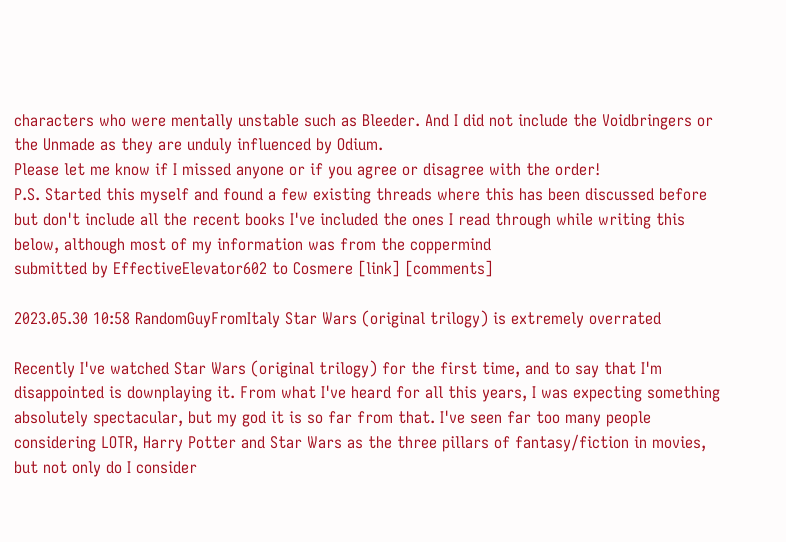characters who were mentally unstable such as Bleeder. And I did not include the Voidbringers or the Unmade as they are unduly influenced by Odium.
Please let me know if I missed anyone or if you agree or disagree with the order!
P.S. Started this myself and found a few existing threads where this has been discussed before but don't include all the recent books I've included the ones I read through while writing this below, although most of my information was from the coppermind
submitted by EffectiveElevator602 to Cosmere [link] [comments]

2023.05.30 10:58 RandomGuyFromItaly Star Wars (original trilogy) is extremely overrated

Recently I've watched Star Wars (original trilogy) for the first time, and to say that I'm disappointed is downplaying it. From what I've heard for all this years, I was expecting something absolutely spectacular, but my god it is so far from that. I've seen far too many people considering LOTR, Harry Potter and Star Wars as the three pillars of fantasy/fiction in movies, but not only do I consider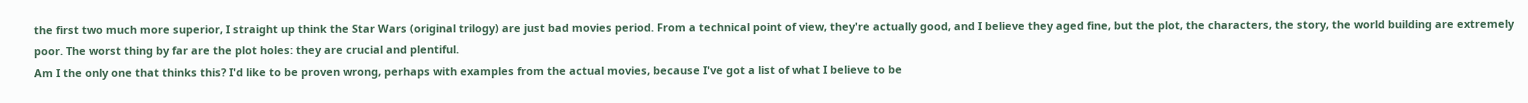the first two much more superior, I straight up think the Star Wars (original trilogy) are just bad movies period. From a technical point of view, they're actually good, and I believe they aged fine, but the plot, the characters, the story, the world building are extremely poor. The worst thing by far are the plot holes: they are crucial and plentiful.
Am I the only one that thinks this? I'd like to be proven wrong, perhaps with examples from the actual movies, because I've got a list of what I believe to be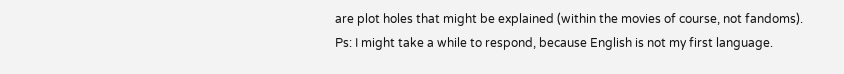are plot holes that might be explained (within the movies of course, not fandoms).
Ps: I might take a while to respond, because English is not my first language.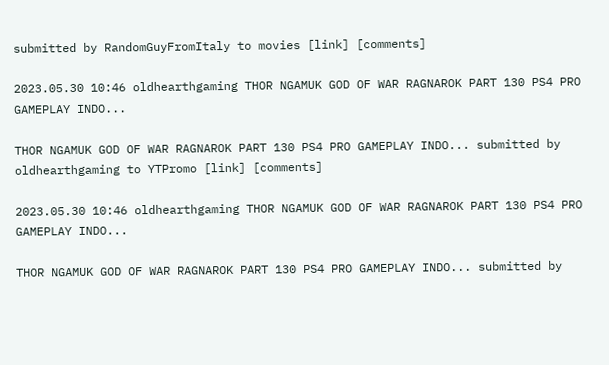submitted by RandomGuyFromItaly to movies [link] [comments]

2023.05.30 10:46 oldhearthgaming THOR NGAMUK GOD OF WAR RAGNAROK PART 130 PS4 PRO GAMEPLAY INDO...

THOR NGAMUK GOD OF WAR RAGNAROK PART 130 PS4 PRO GAMEPLAY INDO... submitted by oldhearthgaming to YTPromo [link] [comments]

2023.05.30 10:46 oldhearthgaming THOR NGAMUK GOD OF WAR RAGNAROK PART 130 PS4 PRO GAMEPLAY INDO...

THOR NGAMUK GOD OF WAR RAGNAROK PART 130 PS4 PRO GAMEPLAY INDO... submitted by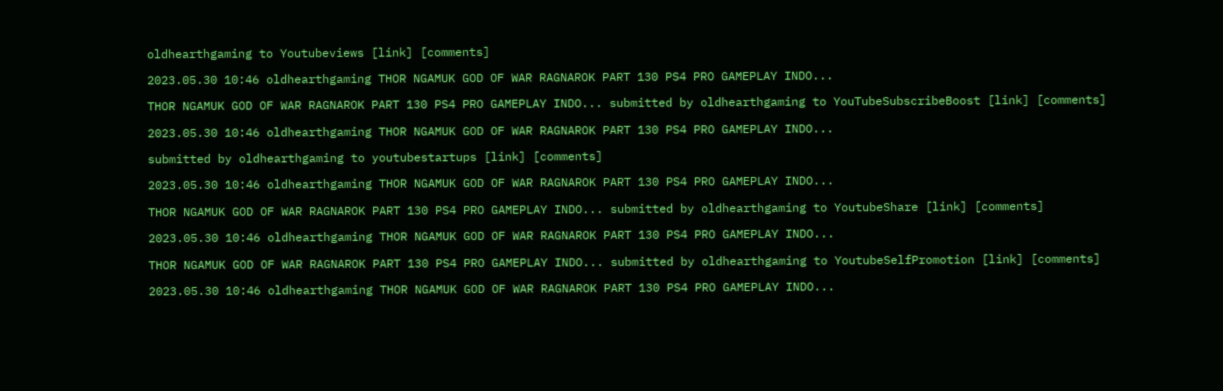oldhearthgaming to Youtubeviews [link] [comments]

2023.05.30 10:46 oldhearthgaming THOR NGAMUK GOD OF WAR RAGNAROK PART 130 PS4 PRO GAMEPLAY INDO...

THOR NGAMUK GOD OF WAR RAGNAROK PART 130 PS4 PRO GAMEPLAY INDO... submitted by oldhearthgaming to YouTubeSubscribeBoost [link] [comments]

2023.05.30 10:46 oldhearthgaming THOR NGAMUK GOD OF WAR RAGNAROK PART 130 PS4 PRO GAMEPLAY INDO...

submitted by oldhearthgaming to youtubestartups [link] [comments]

2023.05.30 10:46 oldhearthgaming THOR NGAMUK GOD OF WAR RAGNAROK PART 130 PS4 PRO GAMEPLAY INDO...

THOR NGAMUK GOD OF WAR RAGNAROK PART 130 PS4 PRO GAMEPLAY INDO... submitted by oldhearthgaming to YoutubeShare [link] [comments]

2023.05.30 10:46 oldhearthgaming THOR NGAMUK GOD OF WAR RAGNAROK PART 130 PS4 PRO GAMEPLAY INDO...

THOR NGAMUK GOD OF WAR RAGNAROK PART 130 PS4 PRO GAMEPLAY INDO... submitted by oldhearthgaming to YoutubeSelfPromotion [link] [comments]

2023.05.30 10:46 oldhearthgaming THOR NGAMUK GOD OF WAR RAGNAROK PART 130 PS4 PRO GAMEPLAY INDO...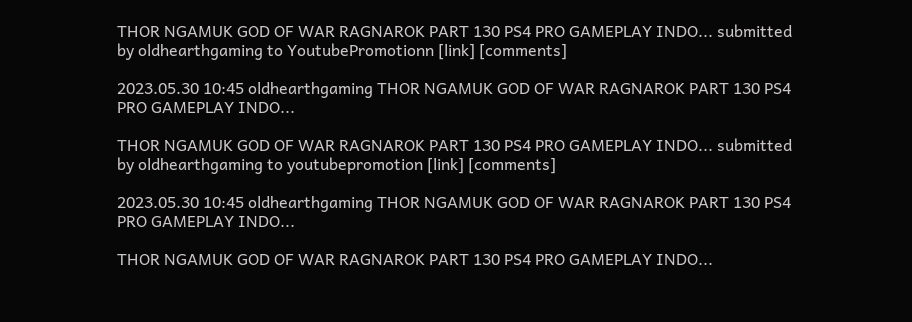THOR NGAMUK GOD OF WAR RAGNAROK PART 130 PS4 PRO GAMEPLAY INDO... submitted by oldhearthgaming to YoutubePromotionn [link] [comments]

2023.05.30 10:45 oldhearthgaming THOR NGAMUK GOD OF WAR RAGNAROK PART 130 PS4 PRO GAMEPLAY INDO...

THOR NGAMUK GOD OF WAR RAGNAROK PART 130 PS4 PRO GAMEPLAY INDO... submitted by oldhearthgaming to youtubepromotion [link] [comments]

2023.05.30 10:45 oldhearthgaming THOR NGAMUK GOD OF WAR RAGNAROK PART 130 PS4 PRO GAMEPLAY INDO...

THOR NGAMUK GOD OF WAR RAGNAROK PART 130 PS4 PRO GAMEPLAY INDO...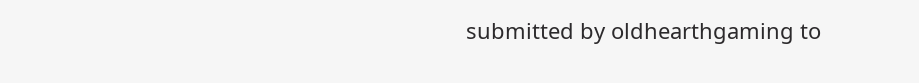submitted by oldhearthgaming to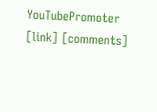YouTubePromoter [link] [comments]